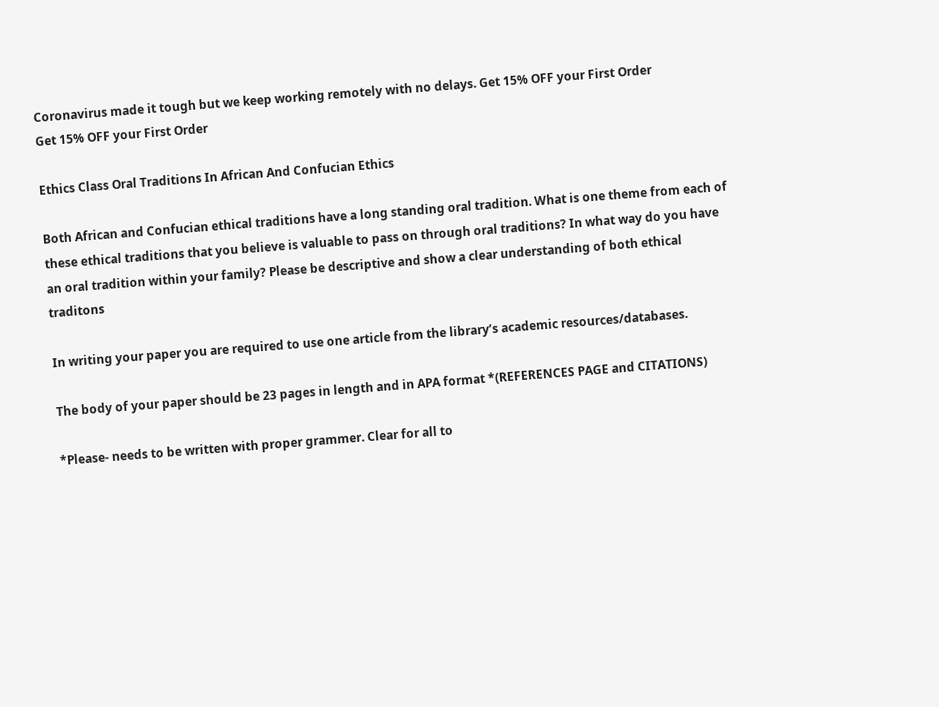Coronavirus made it tough but we keep working remotely with no delays. Get 15% OFF your First Order
Get 15% OFF your First Order

Ethics Class Oral Traditions In African And Confucian Ethics

Both African and Confucian ethical traditions have a long standing oral tradition. What is one theme from each of these ethical traditions that you believe is valuable to pass on through oral traditions? In what way do you have an oral tradition within your family? Please be descriptive and show a clear understanding of both ethical traditons

In writing your paper you are required to use one article from the library’s academic resources/databases.

The body of your paper should be 23 pages in length and in APA format *(REFERENCES PAGE and CITATIONS)

*Please- needs to be written with proper grammer. Clear for all to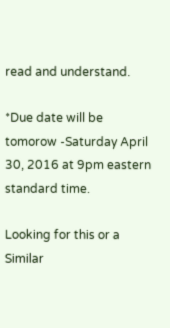read and understand.

*Due date will be tomorow -Saturday April 30, 2016 at 9pm eastern standard time.

Looking for this or a Similar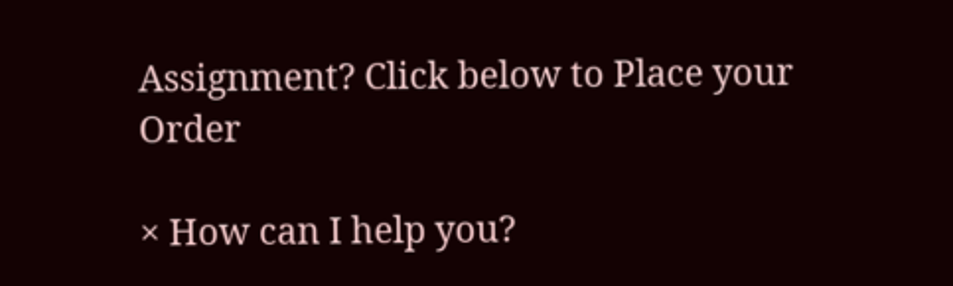Assignment? Click below to Place your Order

× How can I help you?